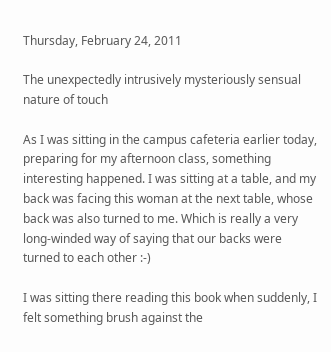Thursday, February 24, 2011

The unexpectedly intrusively mysteriously sensual nature of touch

As I was sitting in the campus cafeteria earlier today, preparing for my afternoon class, something interesting happened. I was sitting at a table, and my back was facing this woman at the next table, whose back was also turned to me. Which is really a very long-winded way of saying that our backs were turned to each other :-)

I was sitting there reading this book when suddenly, I felt something brush against the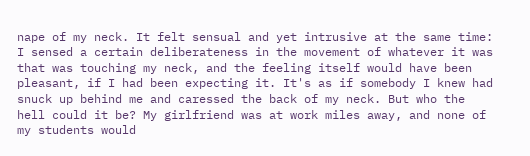nape of my neck. It felt sensual and yet intrusive at the same time: I sensed a certain deliberateness in the movement of whatever it was that was touching my neck, and the feeling itself would have been pleasant, if I had been expecting it. It's as if somebody I knew had snuck up behind me and caressed the back of my neck. But who the hell could it be? My girlfriend was at work miles away, and none of my students would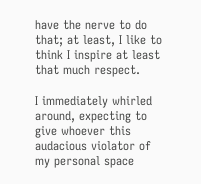have the nerve to do that; at least, I like to think I inspire at least that much respect.

I immediately whirled around, expecting to give whoever this audacious violator of my personal space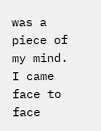was a piece of my mind. I came face to face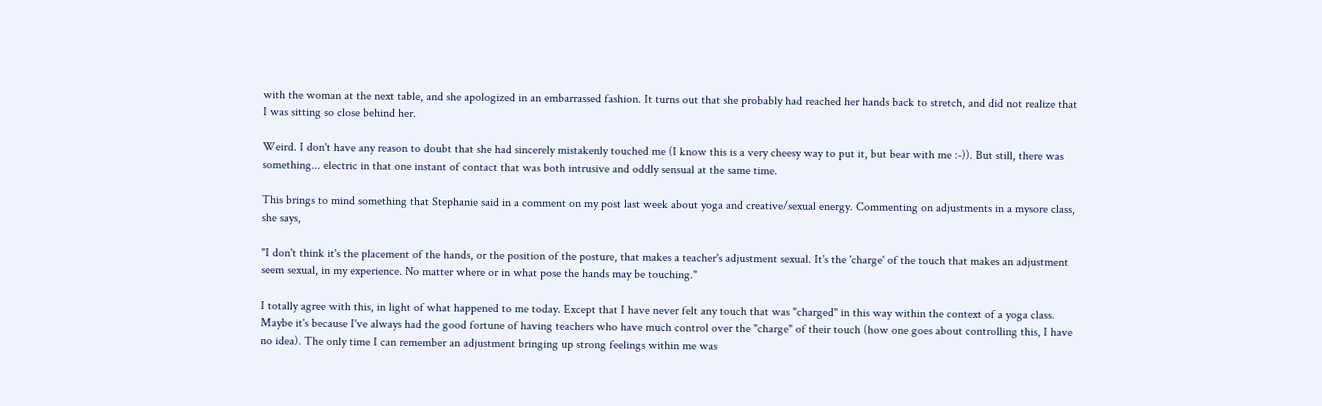with the woman at the next table, and she apologized in an embarrassed fashion. It turns out that she probably had reached her hands back to stretch, and did not realize that I was sitting so close behind her.

Weird. I don't have any reason to doubt that she had sincerely mistakenly touched me (I know this is a very cheesy way to put it, but bear with me :-)). But still, there was something... electric in that one instant of contact that was both intrusive and oddly sensual at the same time.

This brings to mind something that Stephanie said in a comment on my post last week about yoga and creative/sexual energy. Commenting on adjustments in a mysore class, she says,

"I don't think it's the placement of the hands, or the position of the posture, that makes a teacher's adjustment sexual. It's the 'charge' of the touch that makes an adjustment seem sexual, in my experience. No matter where or in what pose the hands may be touching."

I totally agree with this, in light of what happened to me today. Except that I have never felt any touch that was "charged" in this way within the context of a yoga class. Maybe it's because I've always had the good fortune of having teachers who have much control over the "charge" of their touch (how one goes about controlling this, I have no idea). The only time I can remember an adjustment bringing up strong feelings within me was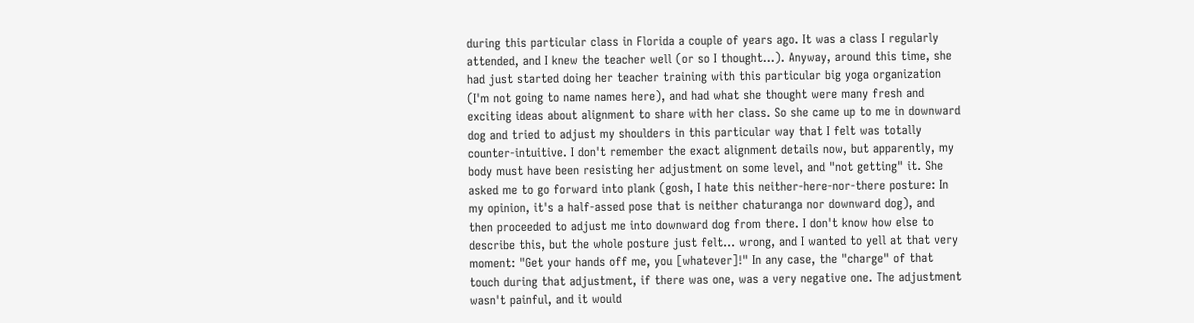during this particular class in Florida a couple of years ago. It was a class I regularly attended, and I knew the teacher well (or so I thought...). Anyway, around this time, she had just started doing her teacher training with this particular big yoga organization (I'm not going to name names here), and had what she thought were many fresh and exciting ideas about alignment to share with her class. So she came up to me in downward dog and tried to adjust my shoulders in this particular way that I felt was totally counter-intuitive. I don't remember the exact alignment details now, but apparently, my body must have been resisting her adjustment on some level, and "not getting" it. She asked me to go forward into plank (gosh, I hate this neither-here-nor-there posture: In my opinion, it's a half-assed pose that is neither chaturanga nor downward dog), and then proceeded to adjust me into downward dog from there. I don't know how else to describe this, but the whole posture just felt... wrong, and I wanted to yell at that very moment: "Get your hands off me, you [whatever]!" In any case, the "charge" of that touch during that adjustment, if there was one, was a very negative one. The adjustment wasn't painful, and it would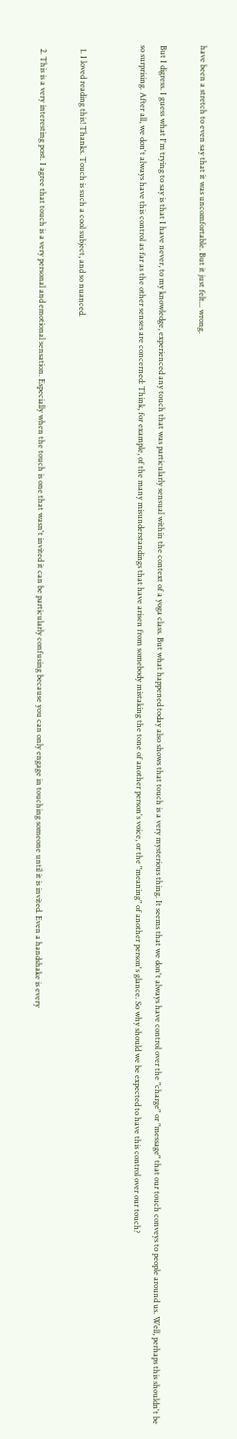have been a stretch to even say that it was uncomfortable. But it just felt... wrong.

But I digress. I guess what I'm trying to say is that I have never, to my knowledge, experienced any touch that was particularly sensual within the context of a yoga class. But what happened today also shows that touch is a very mysterious thing. It seems that we don't always have control over the "charge" or "message" that our touch conveys to people around us. Well, perhaps this shouldn't be so surprising. After all, we don't always have this control as far as the other senses are concerned: Think, for example, of the many misunderstandings that have arisen from somebody mistaking the tone of another person's voice, or the "meaning" of another person's glance. So why should we be expected to have this control over our touch?


  1. I loved reading this! Thanks. Touch is such a cool subject, and so nuanced.

  2. This is a very interesting post. I agree that touch is a very personal and emotional sensation. Especially when the touch is one that wasn't invited it can be particularly confusing because you can only engage in touching someone until it is invited. Even a handshake is every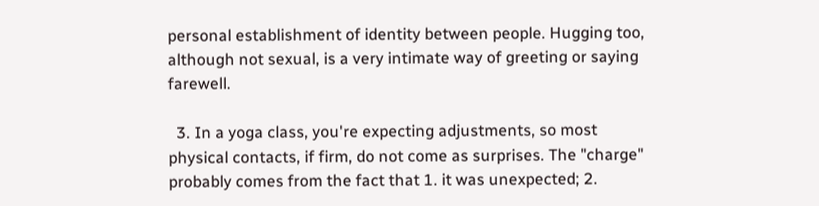personal establishment of identity between people. Hugging too, although not sexual, is a very intimate way of greeting or saying farewell.

  3. In a yoga class, you're expecting adjustments, so most physical contacts, if firm, do not come as surprises. The "charge" probably comes from the fact that 1. it was unexpected; 2.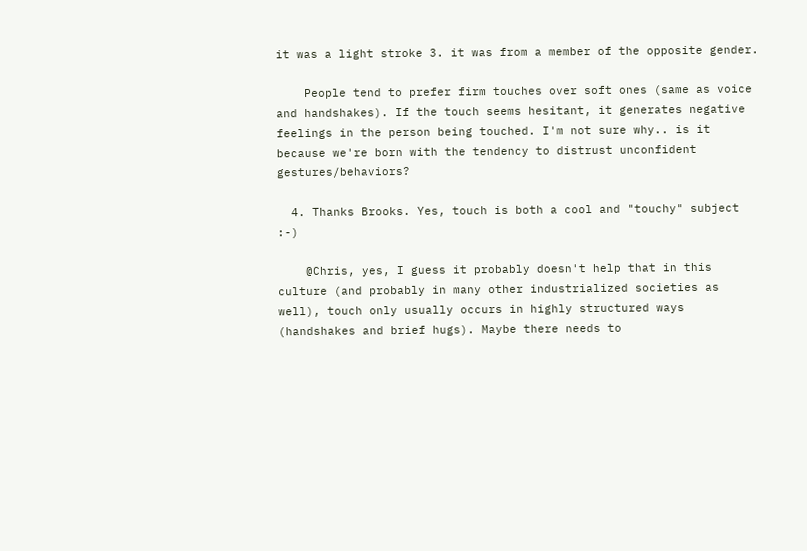it was a light stroke 3. it was from a member of the opposite gender.

    People tend to prefer firm touches over soft ones (same as voice and handshakes). If the touch seems hesitant, it generates negative feelings in the person being touched. I'm not sure why.. is it because we're born with the tendency to distrust unconfident gestures/behaviors?

  4. Thanks Brooks. Yes, touch is both a cool and "touchy" subject :-)

    @Chris, yes, I guess it probably doesn't help that in this culture (and probably in many other industrialized societies as well), touch only usually occurs in highly structured ways (handshakes and brief hugs). Maybe there needs to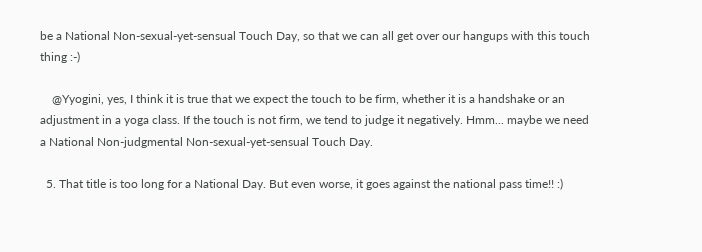be a National Non-sexual-yet-sensual Touch Day, so that we can all get over our hangups with this touch thing :-)

    @Yyogini, yes, I think it is true that we expect the touch to be firm, whether it is a handshake or an adjustment in a yoga class. If the touch is not firm, we tend to judge it negatively. Hmm... maybe we need a National Non-judgmental Non-sexual-yet-sensual Touch Day.

  5. That title is too long for a National Day. But even worse, it goes against the national pass time!! :)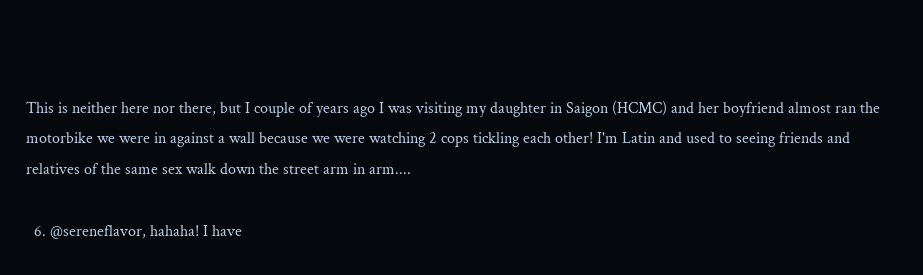This is neither here nor there, but I couple of years ago I was visiting my daughter in Saigon (HCMC) and her boyfriend almost ran the motorbike we were in against a wall because we were watching 2 cops tickling each other! I'm Latin and used to seeing friends and relatives of the same sex walk down the street arm in arm....

  6. @sereneflavor, hahaha! I have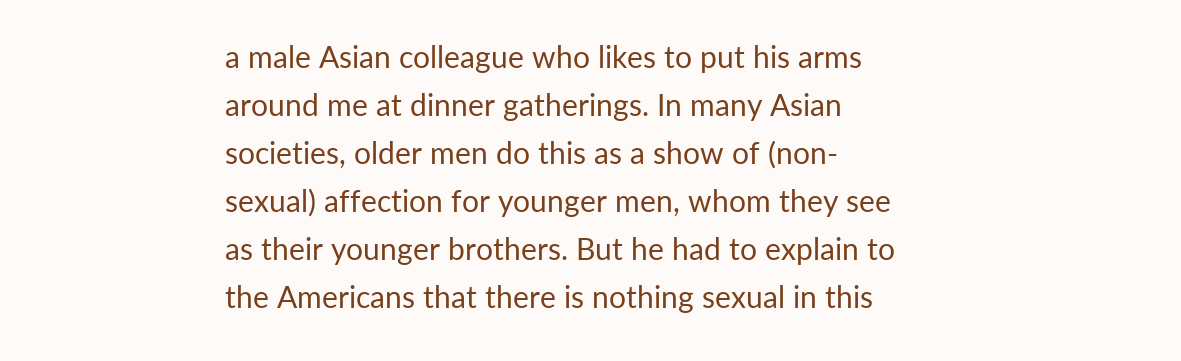a male Asian colleague who likes to put his arms around me at dinner gatherings. In many Asian societies, older men do this as a show of (non-sexual) affection for younger men, whom they see as their younger brothers. But he had to explain to the Americans that there is nothing sexual in this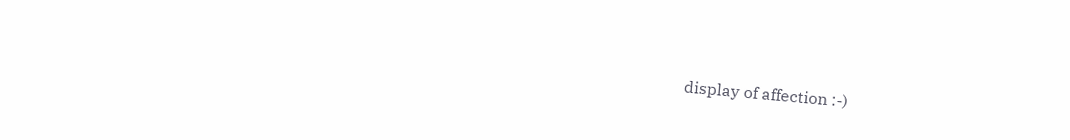display of affection :-)